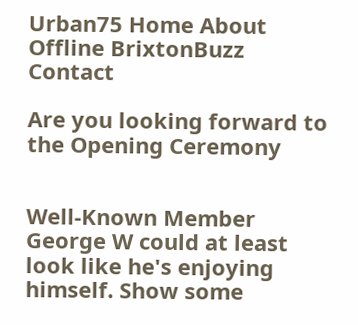Urban75 Home About Offline BrixtonBuzz Contact

Are you looking forward to the Opening Ceremony


Well-Known Member
George W could at least look like he's enjoying himself. Show some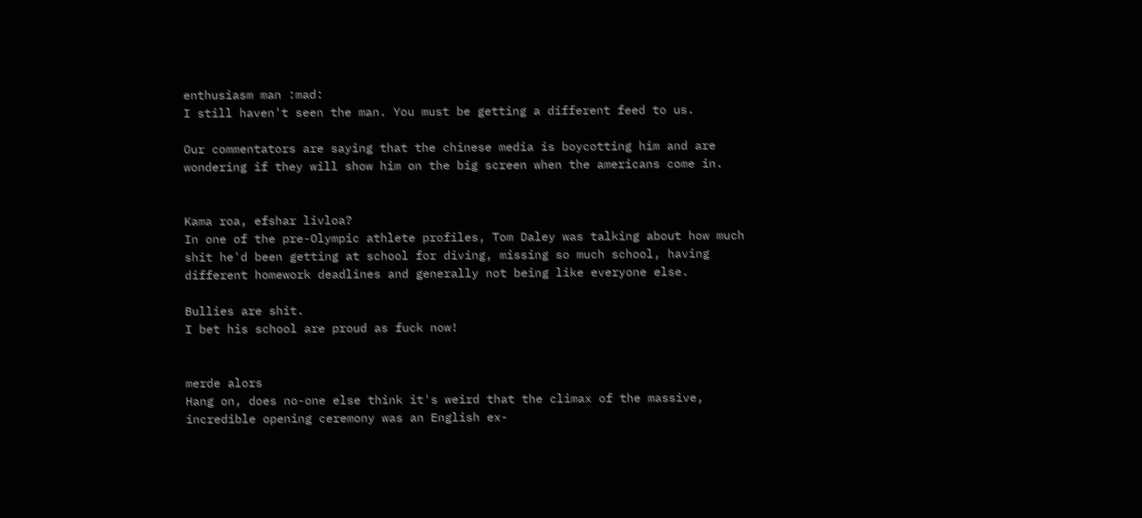enthusiasm man :mad:
I still haven't seen the man. You must be getting a different feed to us.

Our commentators are saying that the chinese media is boycotting him and are wondering if they will show him on the big screen when the americans come in.


Kama roa, efshar livloa?
In one of the pre-Olympic athlete profiles, Tom Daley was talking about how much shit he'd been getting at school for diving, missing so much school, having different homework deadlines and generally not being like everyone else.

Bullies are shit.
I bet his school are proud as fuck now!


merde alors
Hang on, does no-one else think it's weird that the climax of the massive, incredible opening ceremony was an English ex-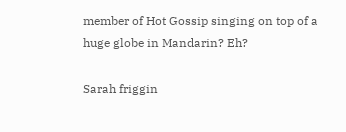member of Hot Gossip singing on top of a huge globe in Mandarin? Eh?

Sarah friggin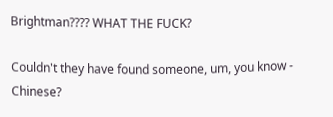Brightman???? WHAT THE FUCK?

Couldn't they have found someone, um, you know - Chinese?